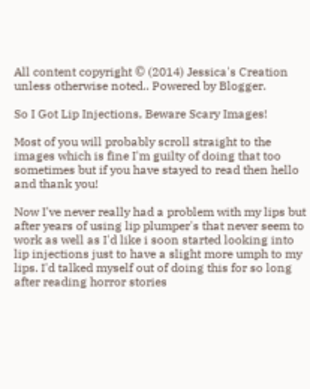All content copyright © (2014) Jessica's Creation unless otherwise noted.. Powered by Blogger.

So I Got Lip Injections, Beware Scary Images!

Most of you will probably scroll straight to the images which is fine I'm guilty of doing that too sometimes but if you have stayed to read then hello and thank you!

Now I've never really had a problem with my lips but after years of using lip plumper's that never seem to work as well as I'd like i soon started looking into lip injections just to have a slight more umph to my lips. I'd talked myself out of doing this for so long after reading horror stories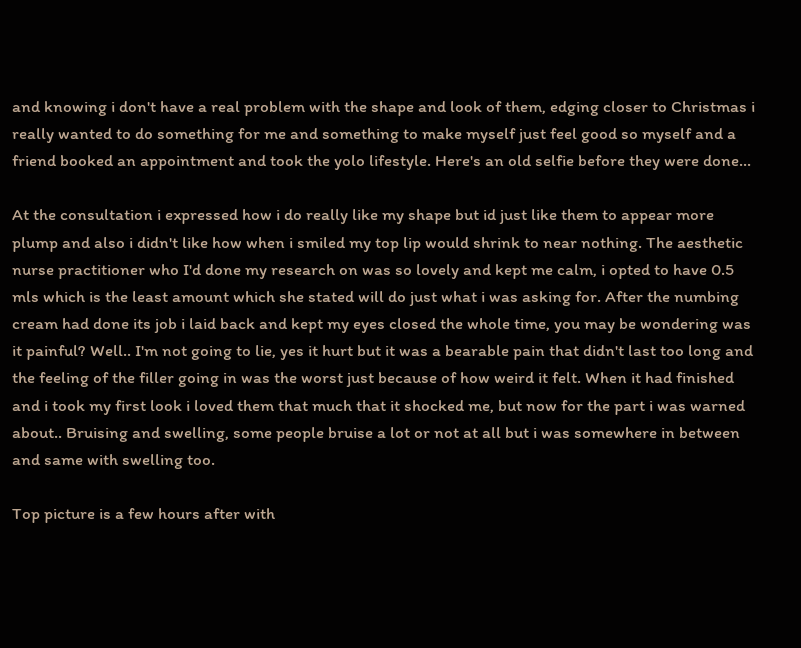and knowing i don't have a real problem with the shape and look of them, edging closer to Christmas i really wanted to do something for me and something to make myself just feel good so myself and a friend booked an appointment and took the yolo lifestyle. Here's an old selfie before they were done...

At the consultation i expressed how i do really like my shape but id just like them to appear more plump and also i didn't like how when i smiled my top lip would shrink to near nothing. The aesthetic nurse practitioner who I'd done my research on was so lovely and kept me calm, i opted to have 0.5 mls which is the least amount which she stated will do just what i was asking for. After the numbing cream had done its job i laid back and kept my eyes closed the whole time, you may be wondering was it painful? Well.. I'm not going to lie, yes it hurt but it was a bearable pain that didn't last too long and the feeling of the filler going in was the worst just because of how weird it felt. When it had finished and i took my first look i loved them that much that it shocked me, but now for the part i was warned about.. Bruising and swelling, some people bruise a lot or not at all but i was somewhere in between and same with swelling too.

Top picture is a few hours after with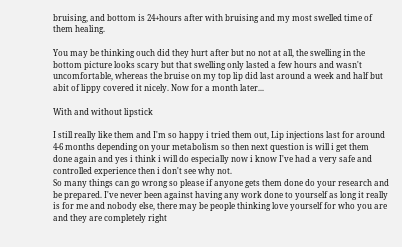bruising, and bottom is 24+hours after with bruising and my most swelled time of them healing.

You may be thinking ouch did they hurt after but no not at all, the swelling in the bottom picture looks scary but that swelling only lasted a few hours and wasn't uncomfortable, whereas the bruise on my top lip did last around a week and half but abit of lippy covered it nicely. Now for a month later...

With and without lipstick

I still really like them and I'm so happy i tried them out, Lip injections last for around 4-6 months depending on your metabolism so then next question is will i get them done again and yes i think i will do especially now i know I've had a very safe and controlled experience then i don't see why not.
So many things can go wrong so please if anyone gets them done do your research and be prepared. I've never been against having any work done to yourself as long it really is for me and nobody else, there may be people thinking love yourself for who you are and they are completely right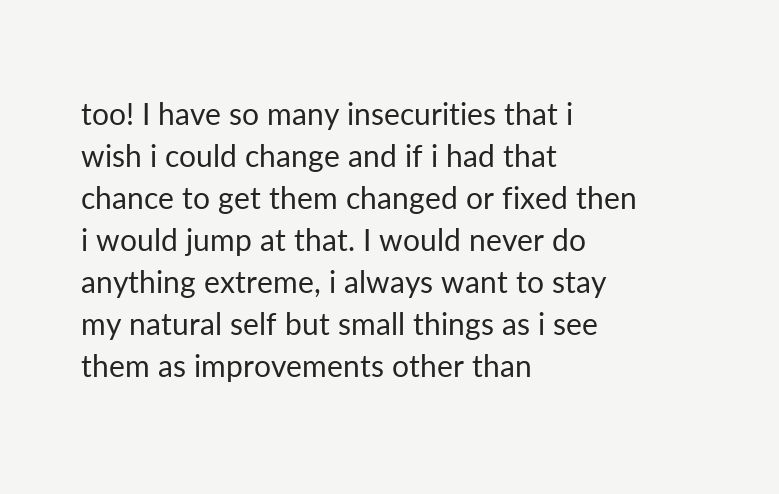too! I have so many insecurities that i wish i could change and if i had that chance to get them changed or fixed then i would jump at that. I would never do anything extreme, i always want to stay my natural self but small things as i see them as improvements other than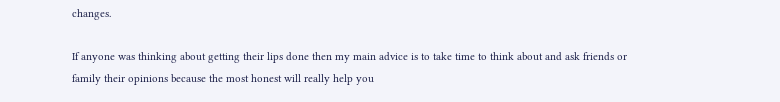changes.

If anyone was thinking about getting their lips done then my main advice is to take time to think about and ask friends or family their opinions because the most honest will really help you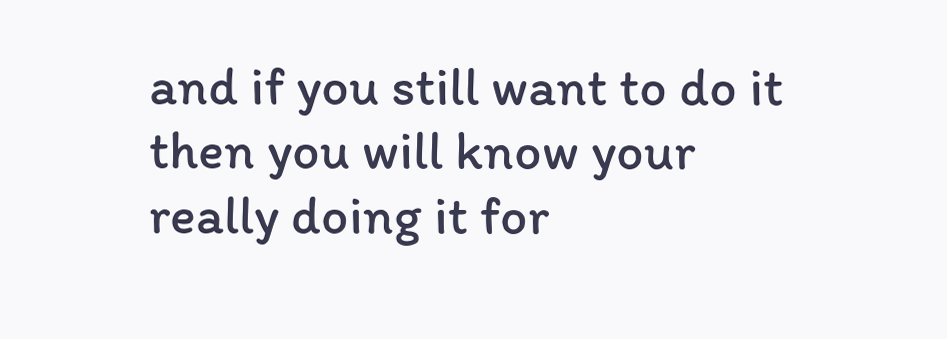and if you still want to do it then you will know your really doing it for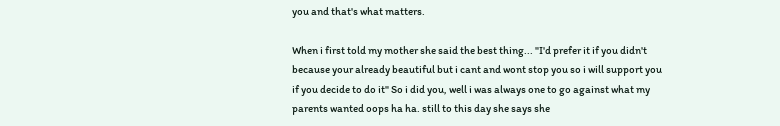you and that's what matters.

When i first told my mother she said the best thing... "I'd prefer it if you didn't because your already beautiful but i cant and wont stop you so i will support you if you decide to do it" So i did you, well i was always one to go against what my parents wanted oops ha ha. still to this day she says she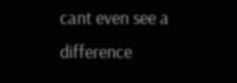cant even see a difference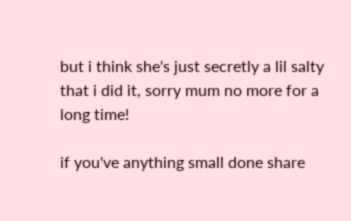but i think she's just secretly a lil salty that i did it, sorry mum no more for a long time!

if you've anything small done share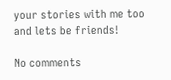your stories with me too and lets be friends!

No comments